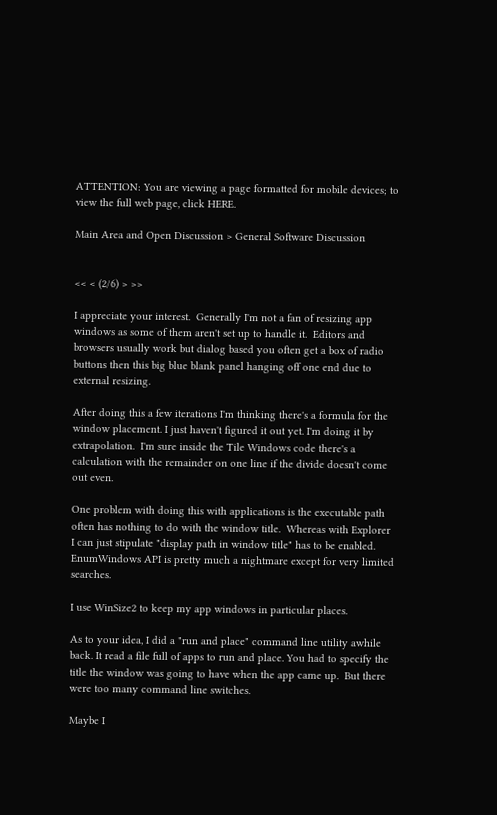ATTENTION: You are viewing a page formatted for mobile devices; to view the full web page, click HERE.

Main Area and Open Discussion > General Software Discussion


<< < (2/6) > >>

I appreciate your interest.  Generally I'm not a fan of resizing app windows as some of them aren't set up to handle it.  Editors and browsers usually work but dialog based you often get a box of radio buttons then this big blue blank panel hanging off one end due to external resizing.

After doing this a few iterations I'm thinking there's a formula for the window placement. I just haven't figured it out yet. I'm doing it by extrapolation.  I'm sure inside the Tile Windows code there's a calculation with the remainder on one line if the divide doesn't come out even.

One problem with doing this with applications is the executable path often has nothing to do with the window title.  Whereas with Explorer I can just stipulate "display path in window title" has to be enabled. EnumWindows API is pretty much a nightmare except for very limited searches.

I use WinSize2 to keep my app windows in particular places.

As to your idea, I did a "run and place" command line utility awhile back. It read a file full of apps to run and place. You had to specify the title the window was going to have when the app came up.  But there were too many command line switches.

Maybe I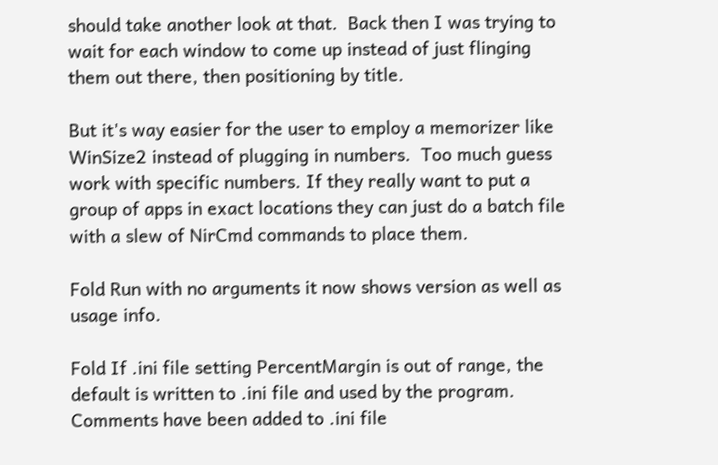should take another look at that.  Back then I was trying to wait for each window to come up instead of just flinging them out there, then positioning by title.

But it's way easier for the user to employ a memorizer like WinSize2 instead of plugging in numbers.  Too much guess work with specific numbers. If they really want to put a group of apps in exact locations they can just do a batch file with a slew of NirCmd commands to place them.

Fold Run with no arguments it now shows version as well as usage info.

Fold If .ini file setting PercentMargin is out of range, the default is written to .ini file and used by the program.  Comments have been added to .ini file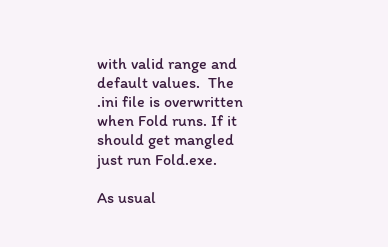with valid range and default values.  The .ini file is overwritten when Fold runs. If it should get mangled just run Fold.exe.

As usual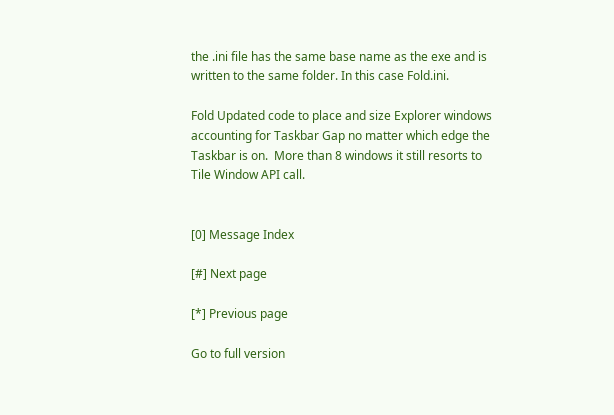the .ini file has the same base name as the exe and is written to the same folder. In this case Fold.ini.

Fold Updated code to place and size Explorer windows accounting for Taskbar Gap no matter which edge the Taskbar is on.  More than 8 windows it still resorts to Tile Window API call.


[0] Message Index

[#] Next page

[*] Previous page

Go to full version